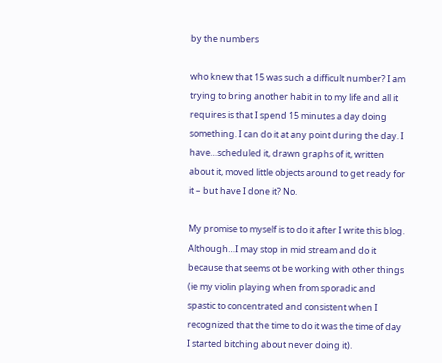by the numbers

who knew that 15 was such a difficult number? I am trying to bring another habit in to my life and all it requires is that I spend 15 minutes a day doing something. I can do it at any point during the day. I have…scheduled it, drawn graphs of it, written about it, moved little objects around to get ready for it – but have I done it? No.

My promise to myself is to do it after I write this blog. Although…I may stop in mid stream and do it because that seems ot be working with other things (ie my violin playing when from sporadic and spastic to concentrated and consistent when I recognized that the time to do it was the time of day I started bitching about never doing it).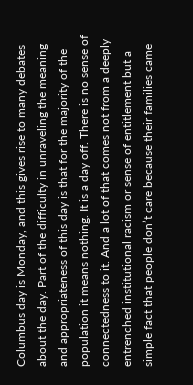Columbus day is Monday, and this gives rise to many debates about the day. Part of the difficulty in unraveling the meaning and appropriateness of this day is that for the majority of the population it means nothing. It is a day off. There is no sense of connectedness to it. And a lot of that comes not from a deeply entrenched institutional racism or sense of entitlement but a simple fact that people don’t care because their families came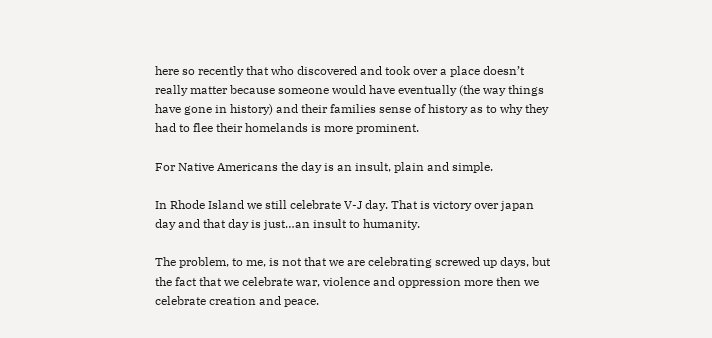here so recently that who discovered and took over a place doesn’t really matter because someone would have eventually (the way things have gone in history) and their families sense of history as to why they had to flee their homelands is more prominent.

For Native Americans the day is an insult, plain and simple.

In Rhode Island we still celebrate V-J day. That is victory over japan day and that day is just…an insult to humanity.

The problem, to me, is not that we are celebrating screwed up days, but the fact that we celebrate war, violence and oppression more then we celebrate creation and peace.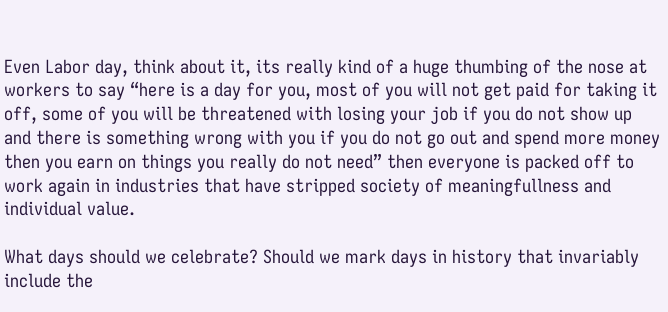Even Labor day, think about it, its really kind of a huge thumbing of the nose at workers to say “here is a day for you, most of you will not get paid for taking it off, some of you will be threatened with losing your job if you do not show up and there is something wrong with you if you do not go out and spend more money then you earn on things you really do not need” then everyone is packed off to work again in industries that have stripped society of meaningfullness and individual value.

What days should we celebrate? Should we mark days in history that invariably include the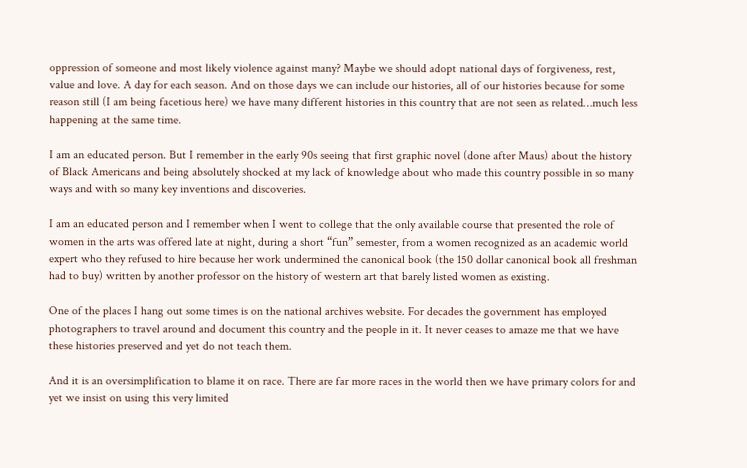oppression of someone and most likely violence against many? Maybe we should adopt national days of forgiveness, rest, value and love. A day for each season. And on those days we can include our histories, all of our histories because for some reason still (I am being facetious here) we have many different histories in this country that are not seen as related…much less happening at the same time.

I am an educated person. But I remember in the early 90s seeing that first graphic novel (done after Maus) about the history of Black Americans and being absolutely shocked at my lack of knowledge about who made this country possible in so many ways and with so many key inventions and discoveries.

I am an educated person and I remember when I went to college that the only available course that presented the role of women in the arts was offered late at night, during a short “fun” semester, from a women recognized as an academic world expert who they refused to hire because her work undermined the canonical book (the 150 dollar canonical book all freshman had to buy) written by another professor on the history of western art that barely listed women as existing.

One of the places I hang out some times is on the national archives website. For decades the government has employed photographers to travel around and document this country and the people in it. It never ceases to amaze me that we have these histories preserved and yet do not teach them.

And it is an oversimplification to blame it on race. There are far more races in the world then we have primary colors for and yet we insist on using this very limited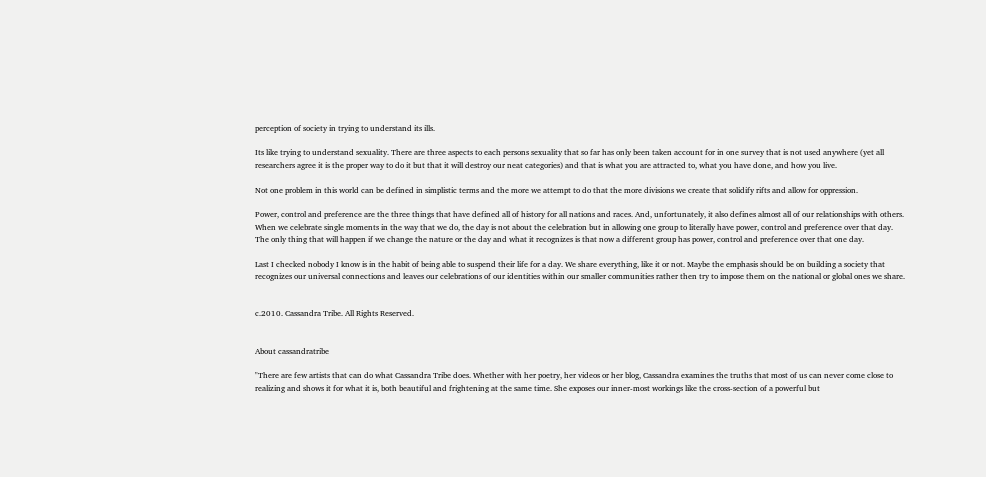perception of society in trying to understand its ills.

Its like trying to understand sexuality. There are three aspects to each persons sexuality that so far has only been taken account for in one survey that is not used anywhere (yet all researchers agree it is the proper way to do it but that it will destroy our neat categories) and that is what you are attracted to, what you have done, and how you live.

Not one problem in this world can be defined in simplistic terms and the more we attempt to do that the more divisions we create that solidify rifts and allow for oppression.

Power, control and preference are the three things that have defined all of history for all nations and races. And, unfortunately, it also defines almost all of our relationships with others. When we celebrate single moments in the way that we do, the day is not about the celebration but in allowing one group to literally have power, control and preference over that day. The only thing that will happen if we change the nature or the day and what it recognizes is that now a different group has power, control and preference over that one day.

Last I checked nobody I know is in the habit of being able to suspend their life for a day. We share everything, like it or not. Maybe the emphasis should be on building a society that recognizes our universal connections and leaves our celebrations of our identities within our smaller communities rather then try to impose them on the national or global ones we share.


c.2010. Cassandra Tribe. All Rights Reserved.


About cassandratribe

"There are few artists that can do what Cassandra Tribe does. Whether with her poetry, her videos or her blog, Cassandra examines the truths that most of us can never come close to realizing and shows it for what it is, both beautiful and frightening at the same time. She exposes our inner-most workings like the cross-section of a powerful but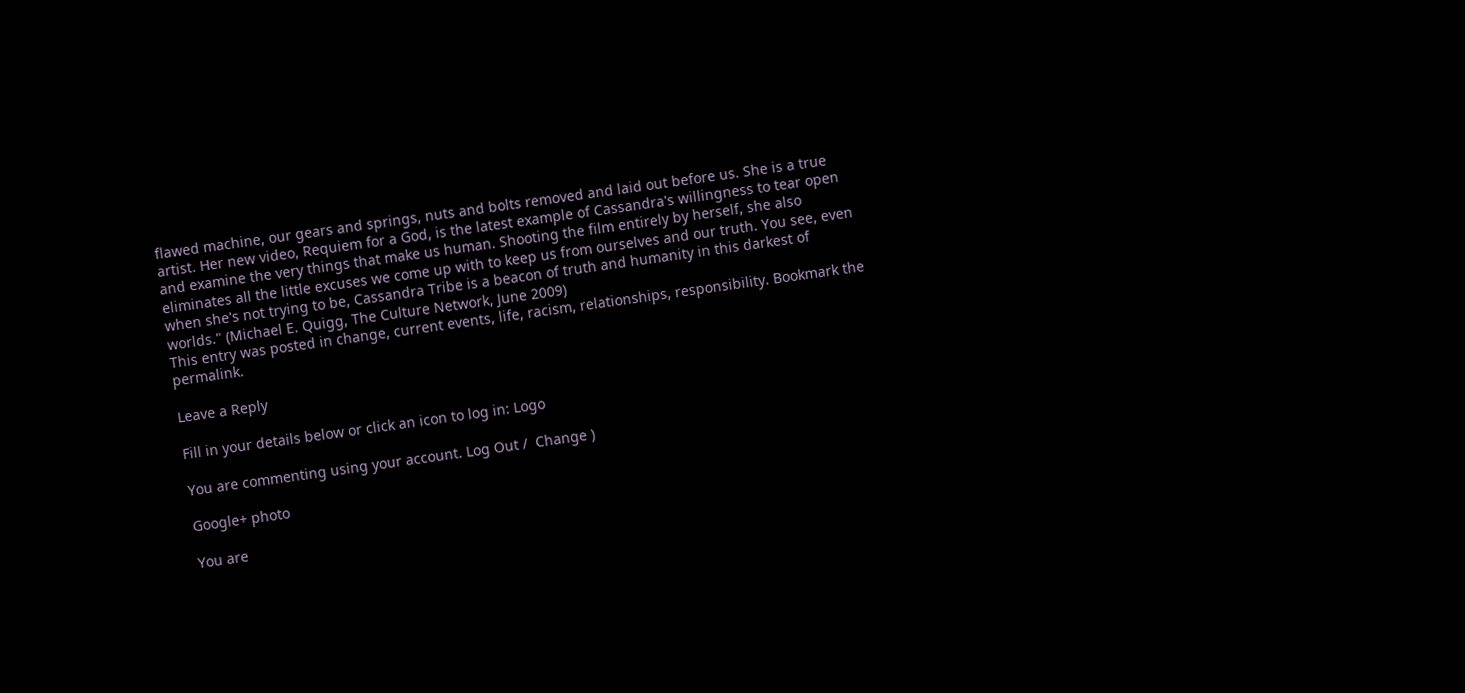flawed machine, our gears and springs, nuts and bolts removed and laid out before us. She is a true artist. Her new video, Requiem for a God, is the latest example of Cassandra's willingness to tear open and examine the very things that make us human. Shooting the film entirely by herself, she also eliminates all the little excuses we come up with to keep us from ourselves and our truth. You see, even when she's not trying to be, Cassandra Tribe is a beacon of truth and humanity in this darkest of worlds." (Michael E. Quigg, The Culture Network, June 2009)
This entry was posted in change, current events, life, racism, relationships, responsibility. Bookmark the permalink.

Leave a Reply

Fill in your details below or click an icon to log in: Logo

You are commenting using your account. Log Out /  Change )

Google+ photo

You are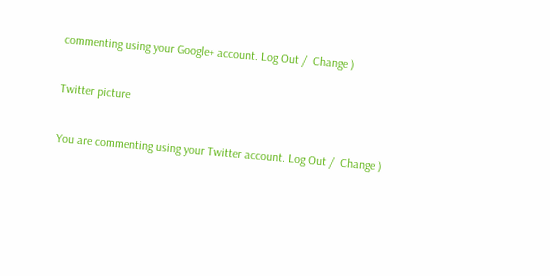commenting using your Google+ account. Log Out /  Change )

Twitter picture

You are commenting using your Twitter account. Log Out /  Change )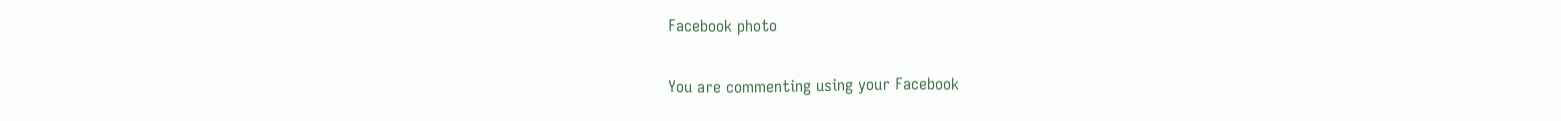Facebook photo

You are commenting using your Facebook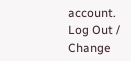account. Log Out /  Change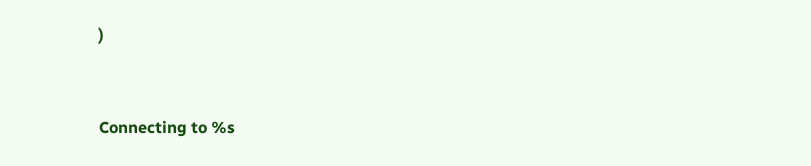)


Connecting to %s